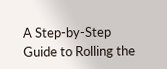A Step-by-Step Guide to Rolling the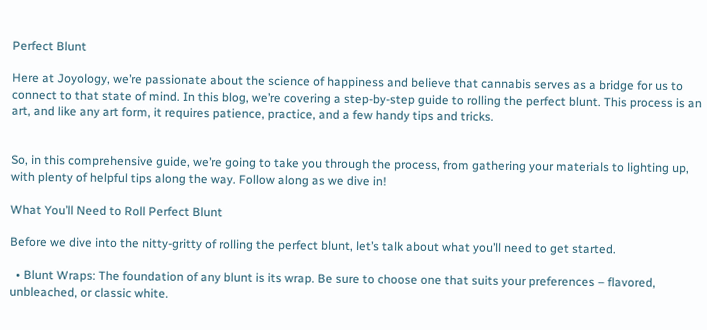Perfect Blunt

Here at Joyology, we’re passionate about the science of happiness and believe that cannabis serves as a bridge for us to connect to that state of mind. In this blog, we’re covering a step-by-step guide to rolling the perfect blunt. This process is an art, and like any art form, it requires patience, practice, and a few handy tips and tricks.


So, in this comprehensive guide, we’re going to take you through the process, from gathering your materials to lighting up, with plenty of helpful tips along the way. Follow along as we dive in!

What You’ll Need to Roll Perfect Blunt

Before we dive into the nitty-gritty of rolling the perfect blunt, let’s talk about what you’ll need to get started.

  • Blunt Wraps: The foundation of any blunt is its wrap. Be sure to choose one that suits your preferences – flavored, unbleached, or classic white.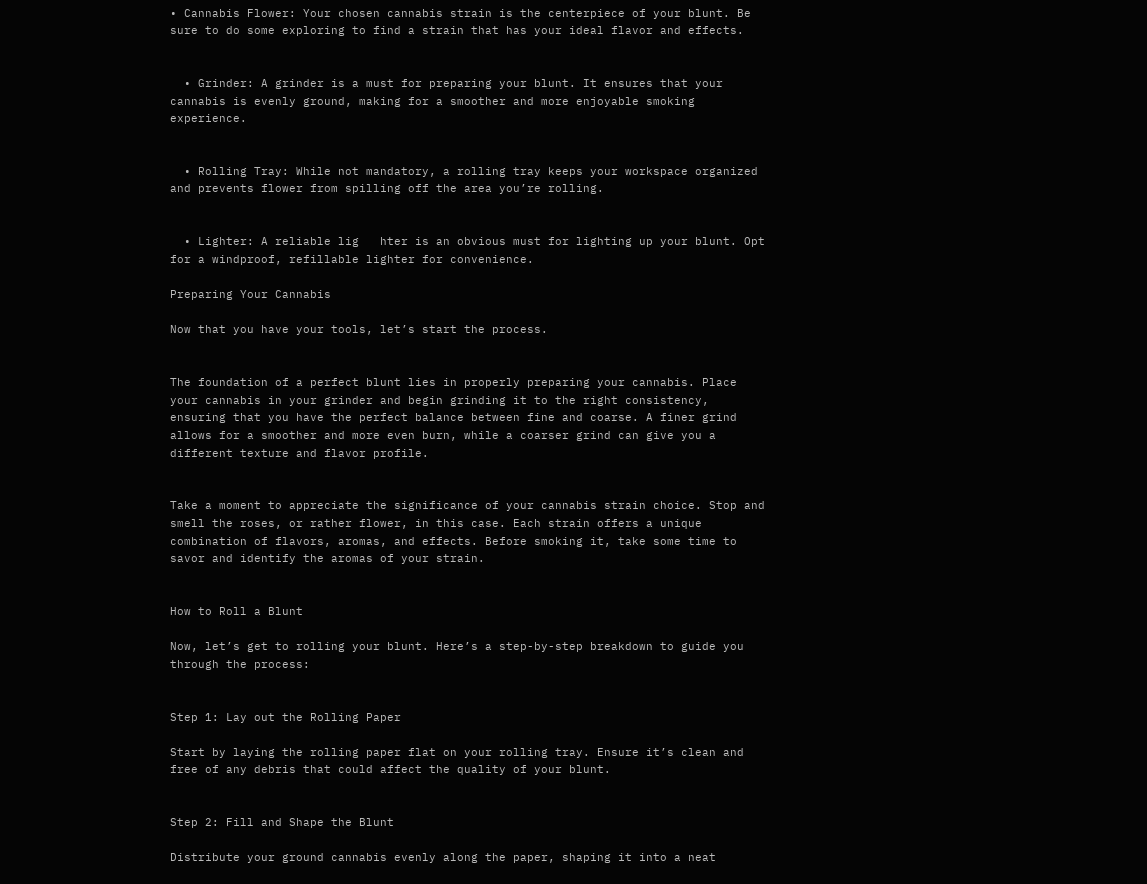• Cannabis Flower: Your chosen cannabis strain is the centerpiece of your blunt. Be sure to do some exploring to find a strain that has your ideal flavor and effects.


  • Grinder: A grinder is a must for preparing your blunt. It ensures that your cannabis is evenly ground, making for a smoother and more enjoyable smoking experience.


  • Rolling Tray: While not mandatory, a rolling tray keeps your workspace organized and prevents flower from spilling off the area you’re rolling.


  • Lighter: A reliable lig   hter is an obvious must for lighting up your blunt. Opt for a windproof, refillable lighter for convenience.

Preparing Your Cannabis

Now that you have your tools, let’s start the process.


The foundation of a perfect blunt lies in properly preparing your cannabis. Place your cannabis in your grinder and begin grinding it to the right consistency, ensuring that you have the perfect balance between fine and coarse. A finer grind allows for a smoother and more even burn, while a coarser grind can give you a different texture and flavor profile.


Take a moment to appreciate the significance of your cannabis strain choice. Stop and smell the roses, or rather flower, in this case. Each strain offers a unique combination of flavors, aromas, and effects. Before smoking it, take some time to savor and identify the aromas of your strain.


How to Roll a Blunt

Now, let’s get to rolling your blunt. Here’s a step-by-step breakdown to guide you through the process:


Step 1: Lay out the Rolling Paper

Start by laying the rolling paper flat on your rolling tray. Ensure it’s clean and free of any debris that could affect the quality of your blunt.


Step 2: Fill and Shape the Blunt

Distribute your ground cannabis evenly along the paper, shaping it into a neat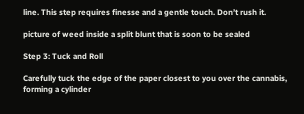line. This step requires finesse and a gentle touch. Don’t rush it.

picture of weed inside a split blunt that is soon to be sealed

Step 3: Tuck and Roll

Carefully tuck the edge of the paper closest to you over the cannabis, forming a cylinder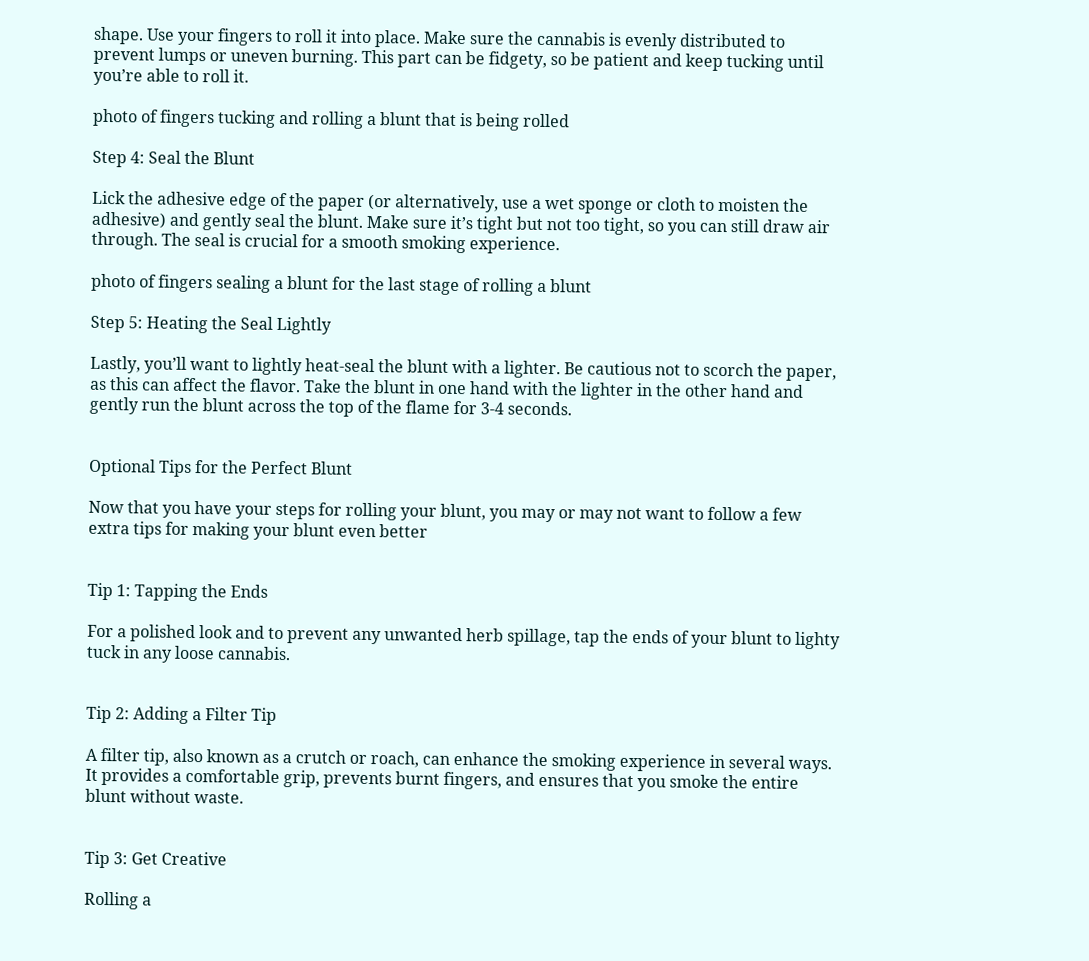shape. Use your fingers to roll it into place. Make sure the cannabis is evenly distributed to prevent lumps or uneven burning. This part can be fidgety, so be patient and keep tucking until you’re able to roll it.

photo of fingers tucking and rolling a blunt that is being rolled

Step 4: Seal the Blunt

Lick the adhesive edge of the paper (or alternatively, use a wet sponge or cloth to moisten the adhesive) and gently seal the blunt. Make sure it’s tight but not too tight, so you can still draw air through. The seal is crucial for a smooth smoking experience.

photo of fingers sealing a blunt for the last stage of rolling a blunt

Step 5: Heating the Seal Lightly

Lastly, you’ll want to lightly heat-seal the blunt with a lighter. Be cautious not to scorch the paper, as this can affect the flavor. Take the blunt in one hand with the lighter in the other hand and gently run the blunt across the top of the flame for 3-4 seconds.


Optional Tips for the Perfect Blunt

Now that you have your steps for rolling your blunt, you may or may not want to follow a few extra tips for making your blunt even better


Tip 1: Tapping the Ends

For a polished look and to prevent any unwanted herb spillage, tap the ends of your blunt to lighty tuck in any loose cannabis.


Tip 2: Adding a Filter Tip

A filter tip, also known as a crutch or roach, can enhance the smoking experience in several ways. It provides a comfortable grip, prevents burnt fingers, and ensures that you smoke the entire blunt without waste.


Tip 3: Get Creative

Rolling a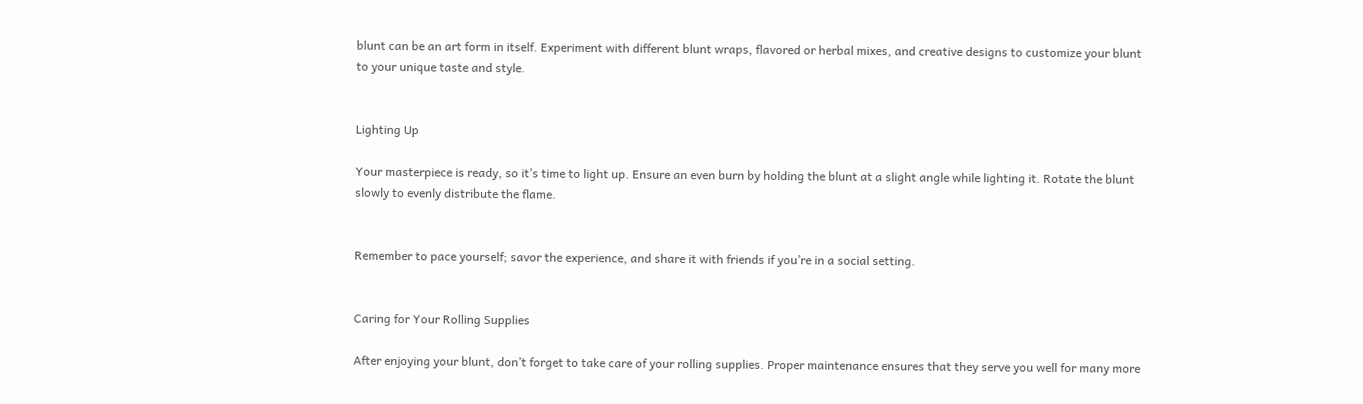blunt can be an art form in itself. Experiment with different blunt wraps, flavored or herbal mixes, and creative designs to customize your blunt to your unique taste and style.


Lighting Up

Your masterpiece is ready, so it’s time to light up. Ensure an even burn by holding the blunt at a slight angle while lighting it. Rotate the blunt slowly to evenly distribute the flame.


Remember to pace yourself; savor the experience, and share it with friends if you’re in a social setting.


Caring for Your Rolling Supplies

After enjoying your blunt, don’t forget to take care of your rolling supplies. Proper maintenance ensures that they serve you well for many more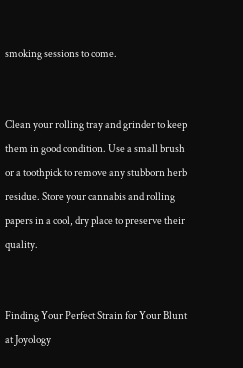smoking sessions to come.


Clean your rolling tray and grinder to keep them in good condition. Use a small brush or a toothpick to remove any stubborn herb residue. Store your cannabis and rolling papers in a cool, dry place to preserve their quality.


Finding Your Perfect Strain for Your Blunt at Joyology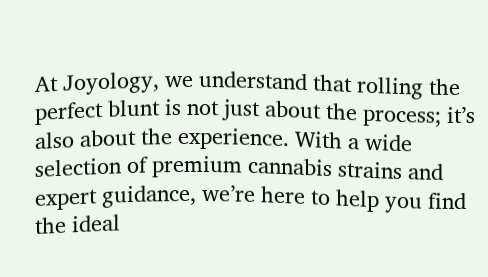At Joyology, we understand that rolling the perfect blunt is not just about the process; it’s also about the experience. With a wide selection of premium cannabis strains and expert guidance, we’re here to help you find the ideal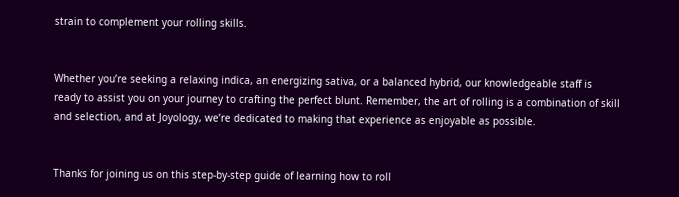strain to complement your rolling skills.


Whether you’re seeking a relaxing indica, an energizing sativa, or a balanced hybrid, our knowledgeable staff is ready to assist you on your journey to crafting the perfect blunt. Remember, the art of rolling is a combination of skill and selection, and at Joyology, we’re dedicated to making that experience as enjoyable as possible.


Thanks for joining us on this step-by-step guide of learning how to roll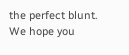the perfect blunt. We hope you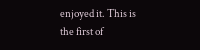enjoyed it. This is the first of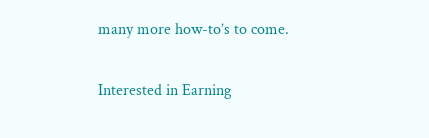many more how-to’s to come.

Interested in Earning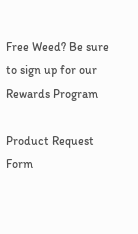Free Weed? Be sure to sign up for our Rewards Program

Product Request Form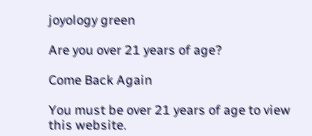joyology green

Are you over 21 years of age?

Come Back Again

You must be over 21 years of age to view this website.